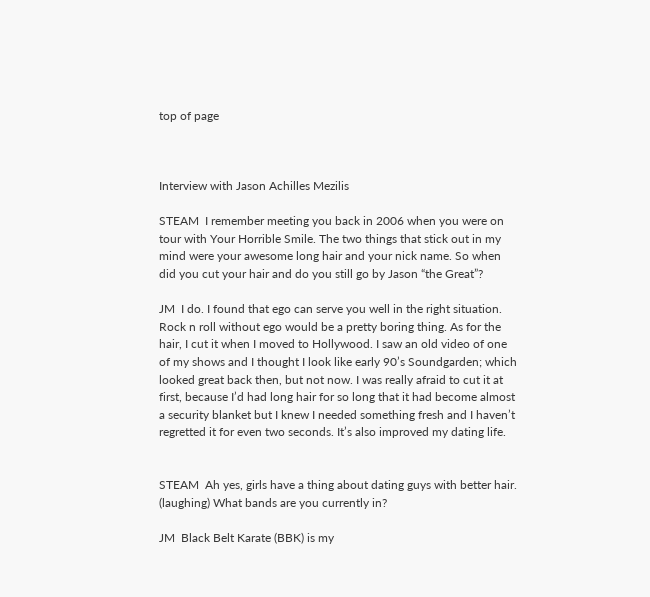top of page



Interview with Jason Achilles Mezilis

STEAM  I remember meeting you back in 2006 when you were on tour with Your Horrible Smile. The two things that stick out in my mind were your awesome long hair and your nick name. So when did you cut your hair and do you still go by Jason “the Great”?

JM  I do. I found that ego can serve you well in the right situation. Rock n roll without ego would be a pretty boring thing. As for the hair, I cut it when I moved to Hollywood. I saw an old video of one of my shows and I thought I look like early 90’s Soundgarden; which looked great back then, but not now. I was really afraid to cut it at first, because I’d had long hair for so long that it had become almost a security blanket but I knew I needed something fresh and I haven’t regretted it for even two seconds. It’s also improved my dating life.


STEAM  Ah yes, girls have a thing about dating guys with better hair. (laughing) What bands are you currently in?

JM  Black Belt Karate (BBK) is my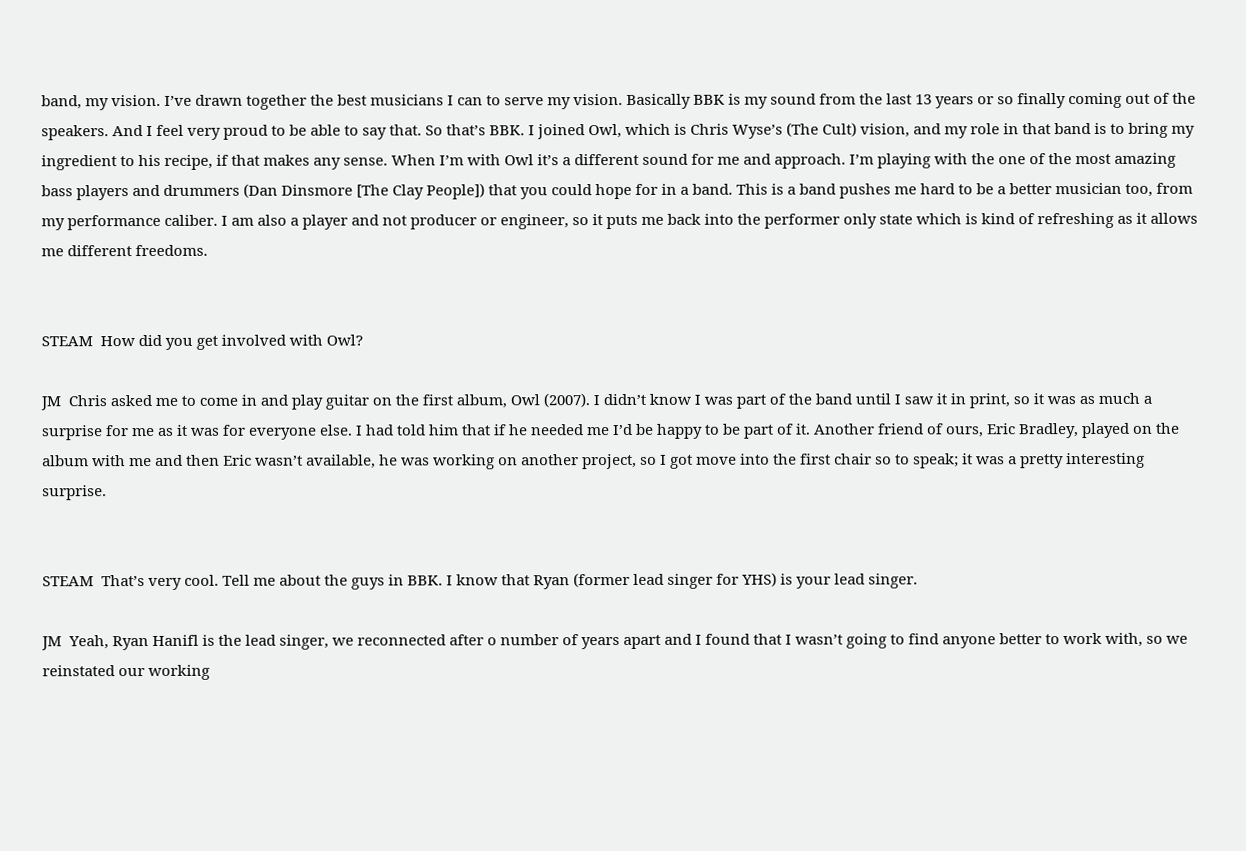band, my vision. I’ve drawn together the best musicians I can to serve my vision. Basically BBK is my sound from the last 13 years or so finally coming out of the speakers. And I feel very proud to be able to say that. So that’s BBK. I joined Owl, which is Chris Wyse’s (The Cult) vision, and my role in that band is to bring my ingredient to his recipe, if that makes any sense. When I’m with Owl it’s a different sound for me and approach. I’m playing with the one of the most amazing bass players and drummers (Dan Dinsmore [The Clay People]) that you could hope for in a band. This is a band pushes me hard to be a better musician too, from my performance caliber. I am also a player and not producer or engineer, so it puts me back into the performer only state which is kind of refreshing as it allows me different freedoms.


STEAM  How did you get involved with Owl?

JM  Chris asked me to come in and play guitar on the first album, Owl (2007). I didn’t know I was part of the band until I saw it in print, so it was as much a surprise for me as it was for everyone else. I had told him that if he needed me I’d be happy to be part of it. Another friend of ours, Eric Bradley, played on the album with me and then Eric wasn’t available, he was working on another project, so I got move into the first chair so to speak; it was a pretty interesting surprise.


STEAM  That’s very cool. Tell me about the guys in BBK. I know that Ryan (former lead singer for YHS) is your lead singer.

JM  Yeah, Ryan Hanifl is the lead singer, we reconnected after o number of years apart and I found that I wasn’t going to find anyone better to work with, so we reinstated our working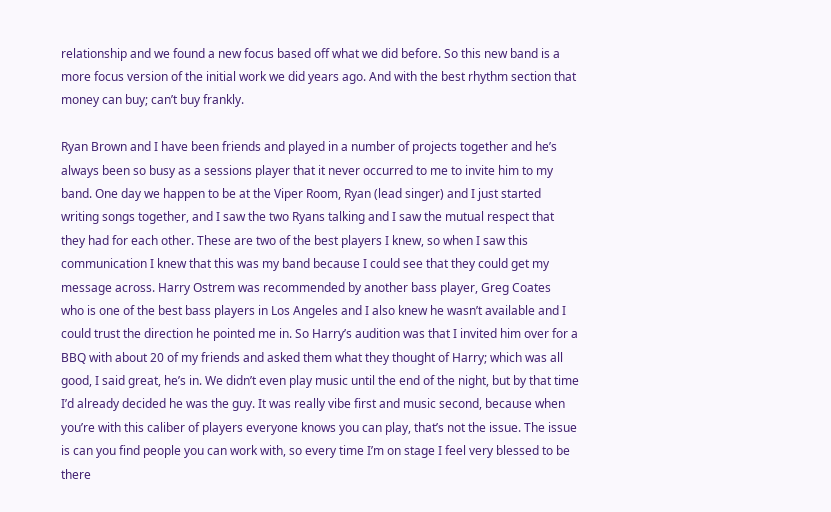relationship and we found a new focus based off what we did before. So this new band is a more focus version of the initial work we did years ago. And with the best rhythm section that money can buy; can’t buy frankly.

Ryan Brown and I have been friends and played in a number of projects together and he’s always been so busy as a sessions player that it never occurred to me to invite him to my band. One day we happen to be at the Viper Room, Ryan (lead singer) and I just started writing songs together, and I saw the two Ryans talking and I saw the mutual respect that they had for each other. These are two of the best players I knew, so when I saw this communication I knew that this was my band because I could see that they could get my message across. Harry Ostrem was recommended by another bass player, Greg Coates  who is one of the best bass players in Los Angeles and I also knew he wasn’t available and I could trust the direction he pointed me in. So Harry’s audition was that I invited him over for a BBQ with about 20 of my friends and asked them what they thought of Harry; which was all good, I said great, he’s in. We didn’t even play music until the end of the night, but by that time I’d already decided he was the guy. It was really vibe first and music second, because when you’re with this caliber of players everyone knows you can play, that’s not the issue. The issue is can you find people you can work with, so every time I’m on stage I feel very blessed to be there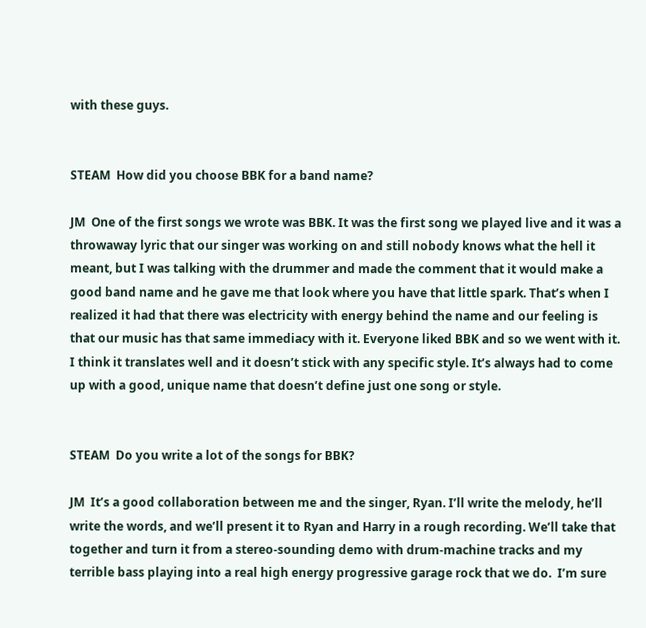with these guys.


STEAM  How did you choose BBK for a band name?

JM  One of the first songs we wrote was BBK. It was the first song we played live and it was a throwaway lyric that our singer was working on and still nobody knows what the hell it meant, but I was talking with the drummer and made the comment that it would make a good band name and he gave me that look where you have that little spark. That’s when I realized it had that there was electricity with energy behind the name and our feeling is that our music has that same immediacy with it. Everyone liked BBK and so we went with it. I think it translates well and it doesn’t stick with any specific style. It’s always had to come up with a good, unique name that doesn’t define just one song or style.


STEAM  Do you write a lot of the songs for BBK?

JM  It’s a good collaboration between me and the singer, Ryan. I’ll write the melody, he’ll write the words, and we’ll present it to Ryan and Harry in a rough recording. We’ll take that together and turn it from a stereo-sounding demo with drum-machine tracks and my terrible bass playing into a real high energy progressive garage rock that we do.  I’m sure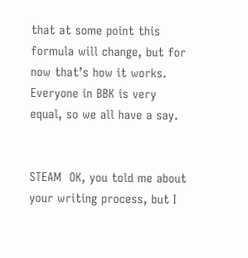that at some point this formula will change, but for now that’s how it works. Everyone in BBK is very equal, so we all have a say.


STEAM  OK, you told me about your writing process, but I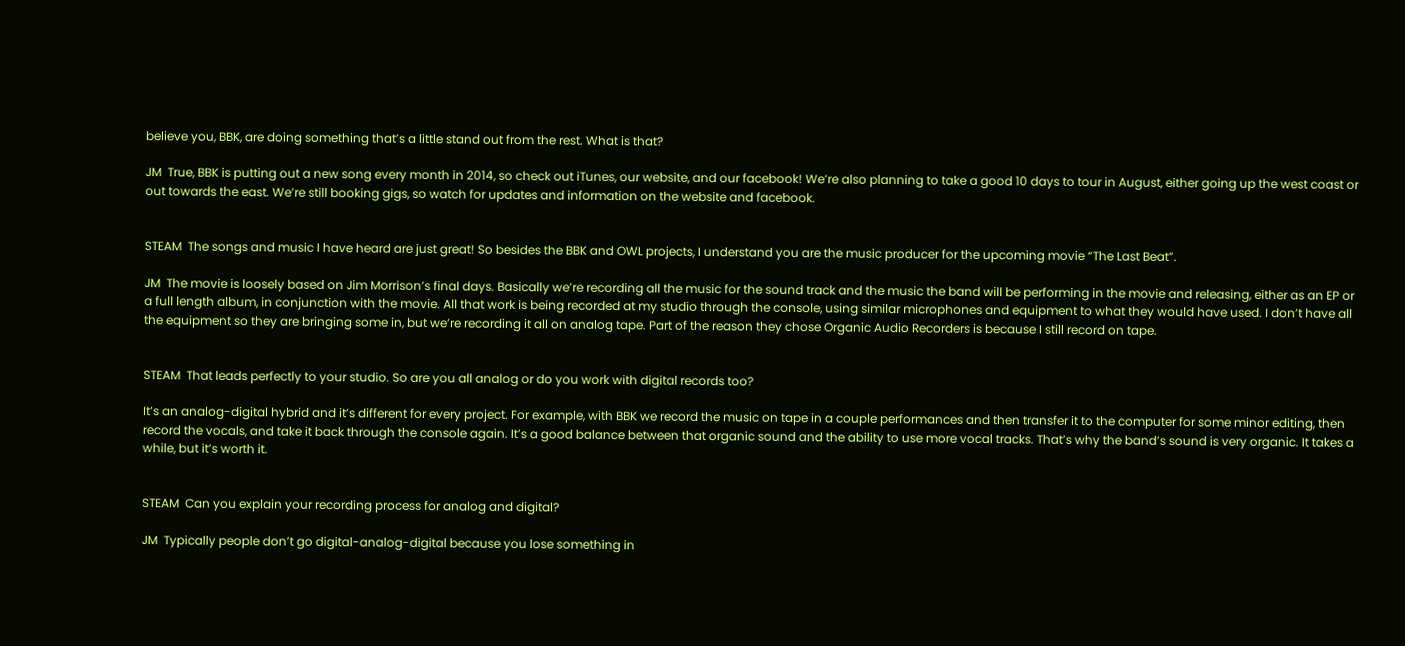believe you, BBK, are doing something that’s a little stand out from the rest. What is that?

JM  True, BBK is putting out a new song every month in 2014, so check out iTunes, our website, and our facebook! We’re also planning to take a good 10 days to tour in August, either going up the west coast or out towards the east. We’re still booking gigs, so watch for updates and information on the website and facebook.


STEAM  The songs and music I have heard are just great! So besides the BBK and OWL projects, I understand you are the music producer for the upcoming movie “The Last Beat”.

JM  The movie is loosely based on Jim Morrison’s final days. Basically we’re recording all the music for the sound track and the music the band will be performing in the movie and releasing, either as an EP or a full length album, in conjunction with the movie. All that work is being recorded at my studio through the console, using similar microphones and equipment to what they would have used. I don’t have all the equipment so they are bringing some in, but we’re recording it all on analog tape. Part of the reason they chose Organic Audio Recorders is because I still record on tape.


STEAM  That leads perfectly to your studio. So are you all analog or do you work with digital records too?

It’s an analog-digital hybrid and it’s different for every project. For example, with BBK we record the music on tape in a couple performances and then transfer it to the computer for some minor editing, then record the vocals, and take it back through the console again. It’s a good balance between that organic sound and the ability to use more vocal tracks. That’s why the band’s sound is very organic. It takes a while, but it’s worth it.


STEAM  Can you explain your recording process for analog and digital?

JM  Typically people don’t go digital-analog-digital because you lose something in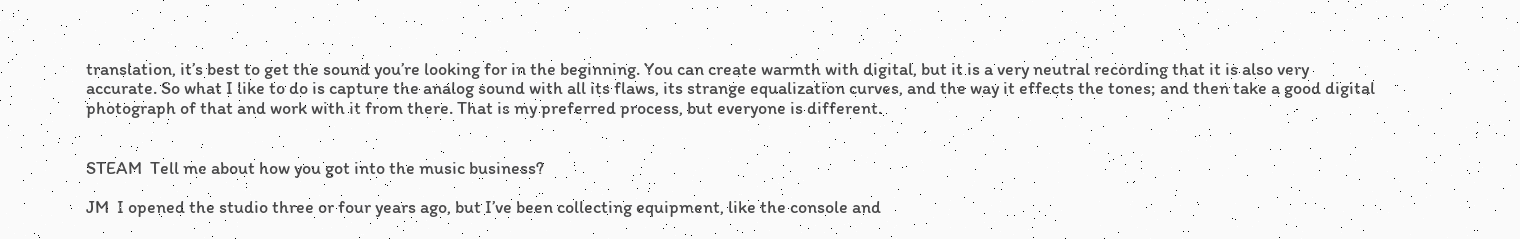translation, it’s best to get the sound you’re looking for in the beginning. You can create warmth with digital, but it is a very neutral recording that it is also very accurate. So what I like to do is capture the analog sound with all its flaws, its strange equalization curves, and the way it effects the tones; and then take a good digital photograph of that and work with it from there. That is my preferred process, but everyone is different.


STEAM  Tell me about how you got into the music business?

JM  I opened the studio three or four years ago, but I’ve been collecting equipment, like the console and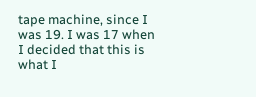tape machine, since I was 19. I was 17 when I decided that this is what I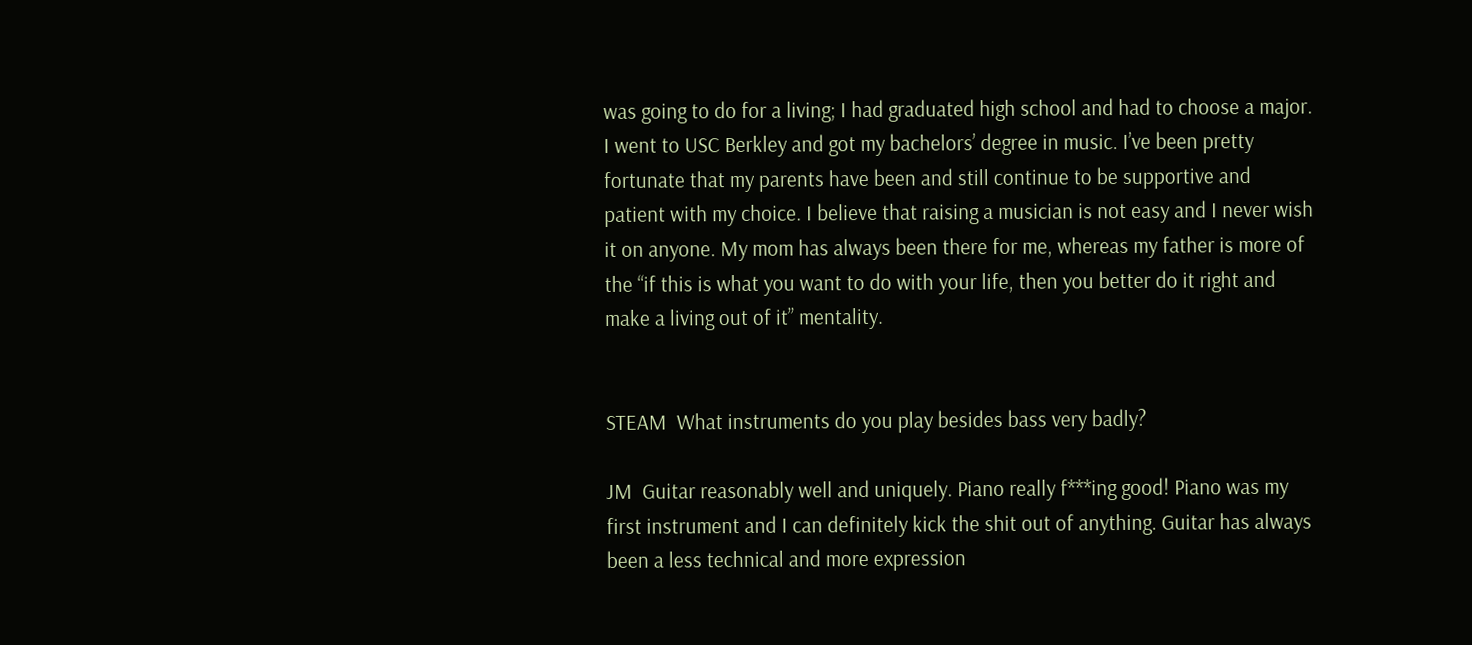was going to do for a living; I had graduated high school and had to choose a major. I went to USC Berkley and got my bachelors’ degree in music. I’ve been pretty fortunate that my parents have been and still continue to be supportive and patient with my choice. I believe that raising a musician is not easy and I never wish it on anyone. My mom has always been there for me, whereas my father is more of the “if this is what you want to do with your life, then you better do it right and make a living out of it” mentality.


STEAM  What instruments do you play besides bass very badly?

JM  Guitar reasonably well and uniquely. Piano really f***ing good! Piano was my first instrument and I can definitely kick the shit out of anything. Guitar has always been a less technical and more expression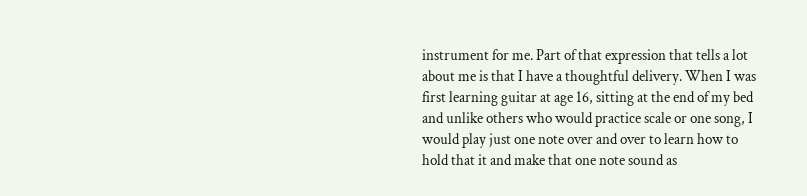instrument for me. Part of that expression that tells a lot about me is that I have a thoughtful delivery. When I was first learning guitar at age 16, sitting at the end of my bed and unlike others who would practice scale or one song, I would play just one note over and over to learn how to hold that it and make that one note sound as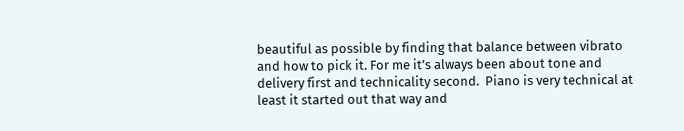beautiful as possible by finding that balance between vibrato and how to pick it. For me it’s always been about tone and delivery first and technicality second.  Piano is very technical at least it started out that way and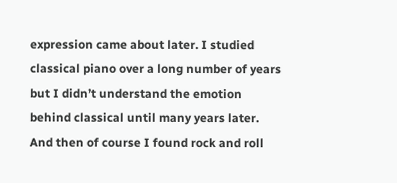expression came about later. I studied classical piano over a long number of years but I didn’t understand the emotion behind classical until many years later. And then of course I found rock and roll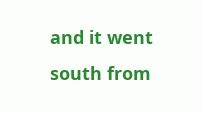and it went south from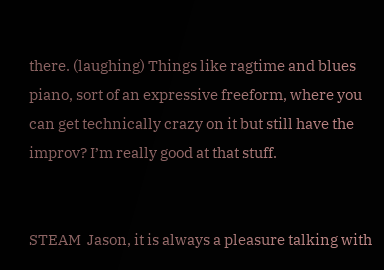there. (laughing) Things like ragtime and blues piano, sort of an expressive freeform, where you can get technically crazy on it but still have the improv? I’m really good at that stuff.


STEAM  Jason, it is always a pleasure talking with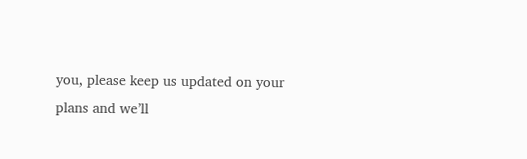you, please keep us updated on your plans and we’ll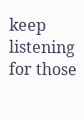keep listening for those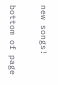new songs!

bottom of page